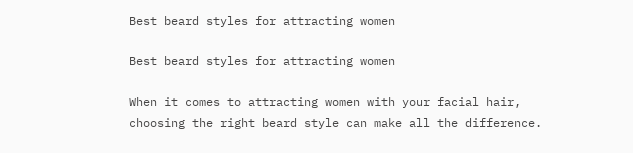Best beard styles for attracting women

Best beard styles for attracting women

When it comes to attracting women with your facial hair, choosing the right beard style can make all the difference.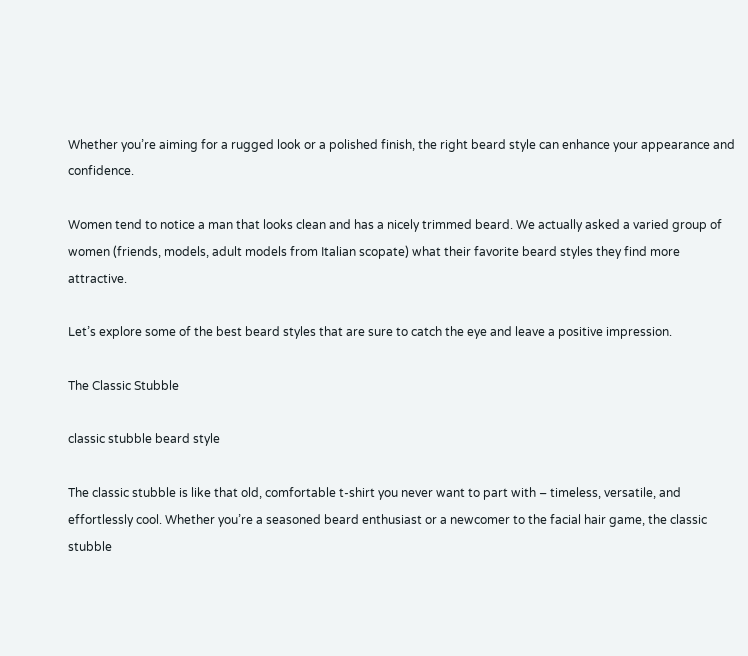Whether you’re aiming for a rugged look or a polished finish, the right beard style can enhance your appearance and confidence.

Women tend to notice a man that looks clean and has a nicely trimmed beard. We actually asked a varied group of women (friends, models, adult models from Italian scopate) what their favorite beard styles they find more attractive.

Let’s explore some of the best beard styles that are sure to catch the eye and leave a positive impression.

The Classic Stubble

classic stubble beard style

The classic stubble is like that old, comfortable t-shirt you never want to part with – timeless, versatile, and effortlessly cool. Whether you’re a seasoned beard enthusiast or a newcomer to the facial hair game, the classic stubble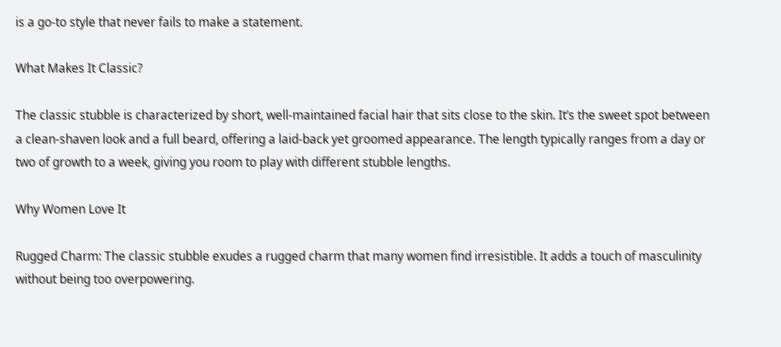is a go-to style that never fails to make a statement.

What Makes It Classic?

The classic stubble is characterized by short, well-maintained facial hair that sits close to the skin. It’s the sweet spot between a clean-shaven look and a full beard, offering a laid-back yet groomed appearance. The length typically ranges from a day or two of growth to a week, giving you room to play with different stubble lengths.

Why Women Love It

Rugged Charm: The classic stubble exudes a rugged charm that many women find irresistible. It adds a touch of masculinity without being too overpowering.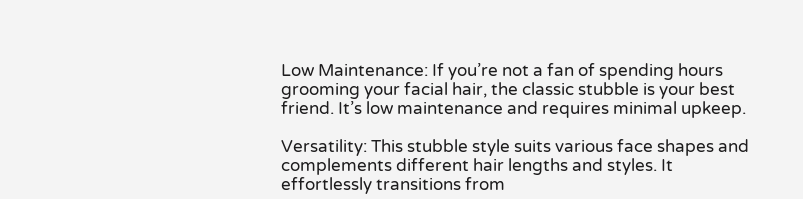Low Maintenance: If you’re not a fan of spending hours grooming your facial hair, the classic stubble is your best friend. It’s low maintenance and requires minimal upkeep.

Versatility: This stubble style suits various face shapes and complements different hair lengths and styles. It effortlessly transitions from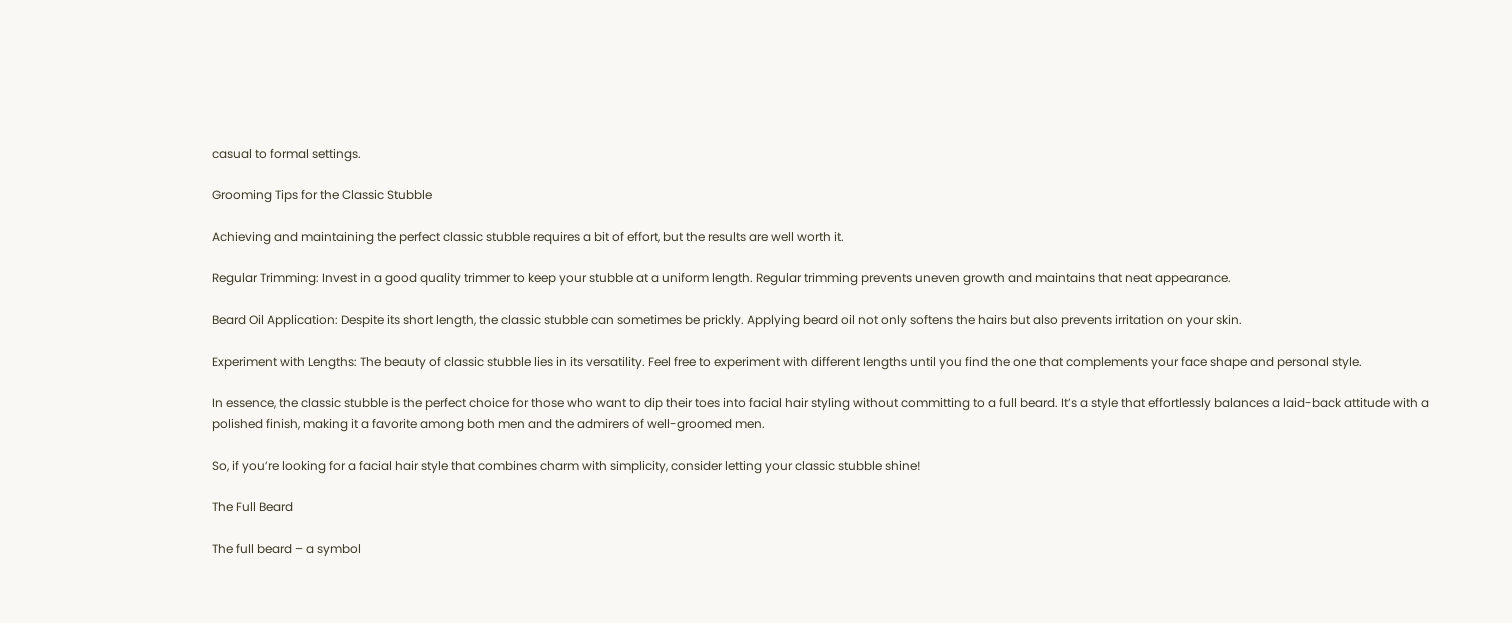casual to formal settings.

Grooming Tips for the Classic Stubble

Achieving and maintaining the perfect classic stubble requires a bit of effort, but the results are well worth it.

Regular Trimming: Invest in a good quality trimmer to keep your stubble at a uniform length. Regular trimming prevents uneven growth and maintains that neat appearance.

Beard Oil Application: Despite its short length, the classic stubble can sometimes be prickly. Applying beard oil not only softens the hairs but also prevents irritation on your skin.

Experiment with Lengths: The beauty of classic stubble lies in its versatility. Feel free to experiment with different lengths until you find the one that complements your face shape and personal style.

In essence, the classic stubble is the perfect choice for those who want to dip their toes into facial hair styling without committing to a full beard. It’s a style that effortlessly balances a laid-back attitude with a polished finish, making it a favorite among both men and the admirers of well-groomed men.

So, if you’re looking for a facial hair style that combines charm with simplicity, consider letting your classic stubble shine!

The Full Beard

The full beard – a symbol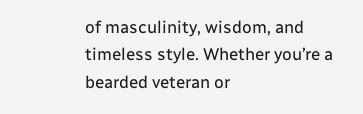of masculinity, wisdom, and timeless style. Whether you’re a bearded veteran or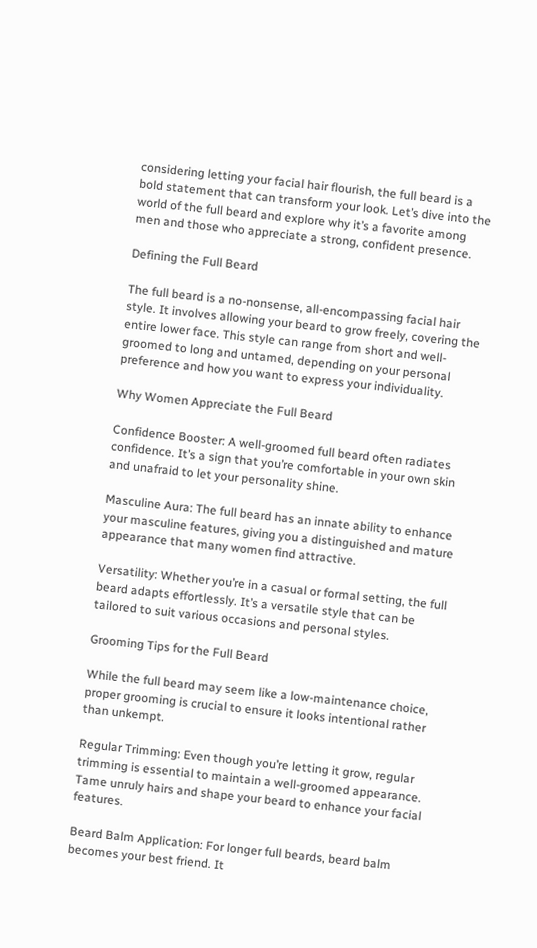considering letting your facial hair flourish, the full beard is a bold statement that can transform your look. Let’s dive into the world of the full beard and explore why it’s a favorite among men and those who appreciate a strong, confident presence.

Defining the Full Beard

The full beard is a no-nonsense, all-encompassing facial hair style. It involves allowing your beard to grow freely, covering the entire lower face. This style can range from short and well-groomed to long and untamed, depending on your personal preference and how you want to express your individuality.

Why Women Appreciate the Full Beard

Confidence Booster: A well-groomed full beard often radiates confidence. It’s a sign that you’re comfortable in your own skin and unafraid to let your personality shine.

Masculine Aura: The full beard has an innate ability to enhance your masculine features, giving you a distinguished and mature appearance that many women find attractive.

Versatility: Whether you’re in a casual or formal setting, the full beard adapts effortlessly. It’s a versatile style that can be tailored to suit various occasions and personal styles.

Grooming Tips for the Full Beard

While the full beard may seem like a low-maintenance choice, proper grooming is crucial to ensure it looks intentional rather than unkempt.

Regular Trimming: Even though you’re letting it grow, regular trimming is essential to maintain a well-groomed appearance. Tame unruly hairs and shape your beard to enhance your facial features.

Beard Balm Application: For longer full beards, beard balm becomes your best friend. It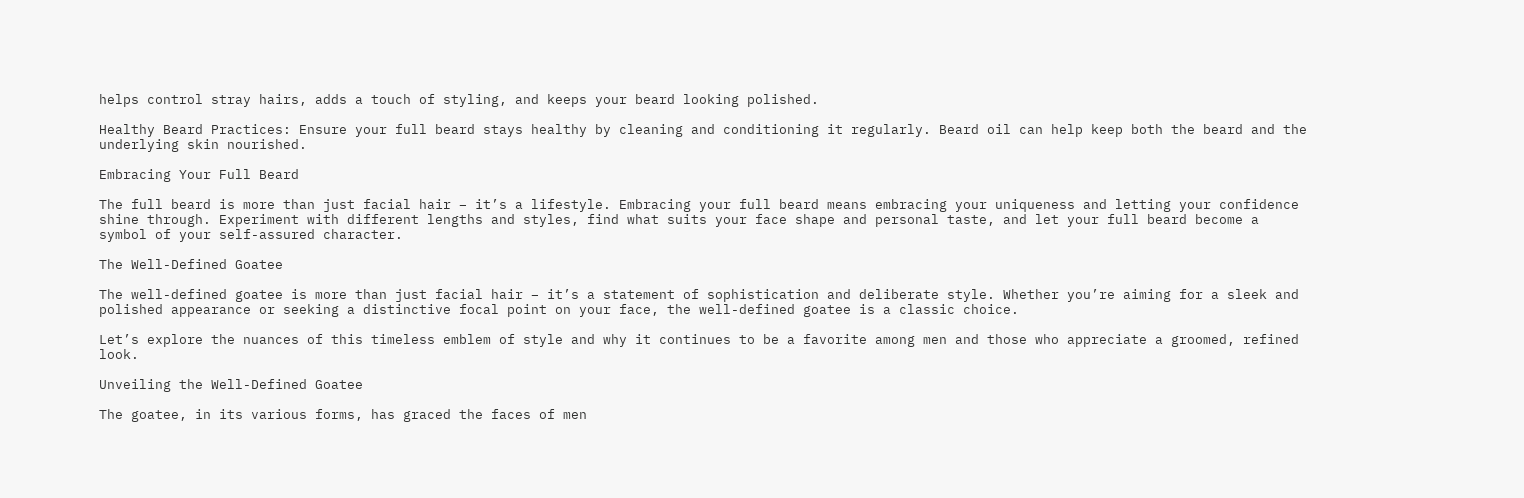helps control stray hairs, adds a touch of styling, and keeps your beard looking polished.

Healthy Beard Practices: Ensure your full beard stays healthy by cleaning and conditioning it regularly. Beard oil can help keep both the beard and the underlying skin nourished.

Embracing Your Full Beard

The full beard is more than just facial hair – it’s a lifestyle. Embracing your full beard means embracing your uniqueness and letting your confidence shine through. Experiment with different lengths and styles, find what suits your face shape and personal taste, and let your full beard become a symbol of your self-assured character.

The Well-Defined Goatee

The well-defined goatee is more than just facial hair – it’s a statement of sophistication and deliberate style. Whether you’re aiming for a sleek and polished appearance or seeking a distinctive focal point on your face, the well-defined goatee is a classic choice.

Let’s explore the nuances of this timeless emblem of style and why it continues to be a favorite among men and those who appreciate a groomed, refined look.

Unveiling the Well-Defined Goatee

The goatee, in its various forms, has graced the faces of men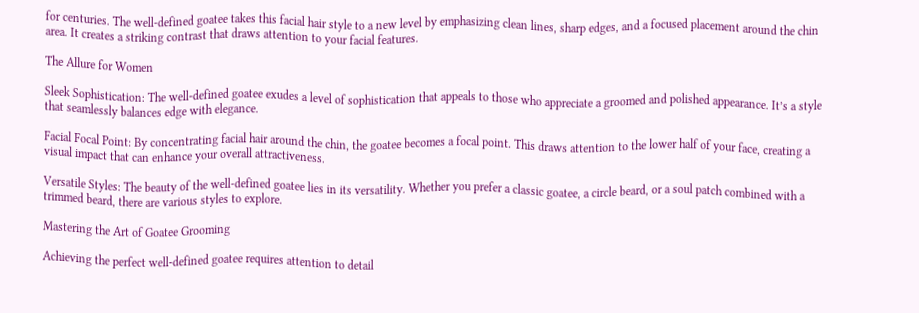for centuries. The well-defined goatee takes this facial hair style to a new level by emphasizing clean lines, sharp edges, and a focused placement around the chin area. It creates a striking contrast that draws attention to your facial features.

The Allure for Women

Sleek Sophistication: The well-defined goatee exudes a level of sophistication that appeals to those who appreciate a groomed and polished appearance. It’s a style that seamlessly balances edge with elegance.

Facial Focal Point: By concentrating facial hair around the chin, the goatee becomes a focal point. This draws attention to the lower half of your face, creating a visual impact that can enhance your overall attractiveness.

Versatile Styles: The beauty of the well-defined goatee lies in its versatility. Whether you prefer a classic goatee, a circle beard, or a soul patch combined with a trimmed beard, there are various styles to explore.

Mastering the Art of Goatee Grooming

Achieving the perfect well-defined goatee requires attention to detail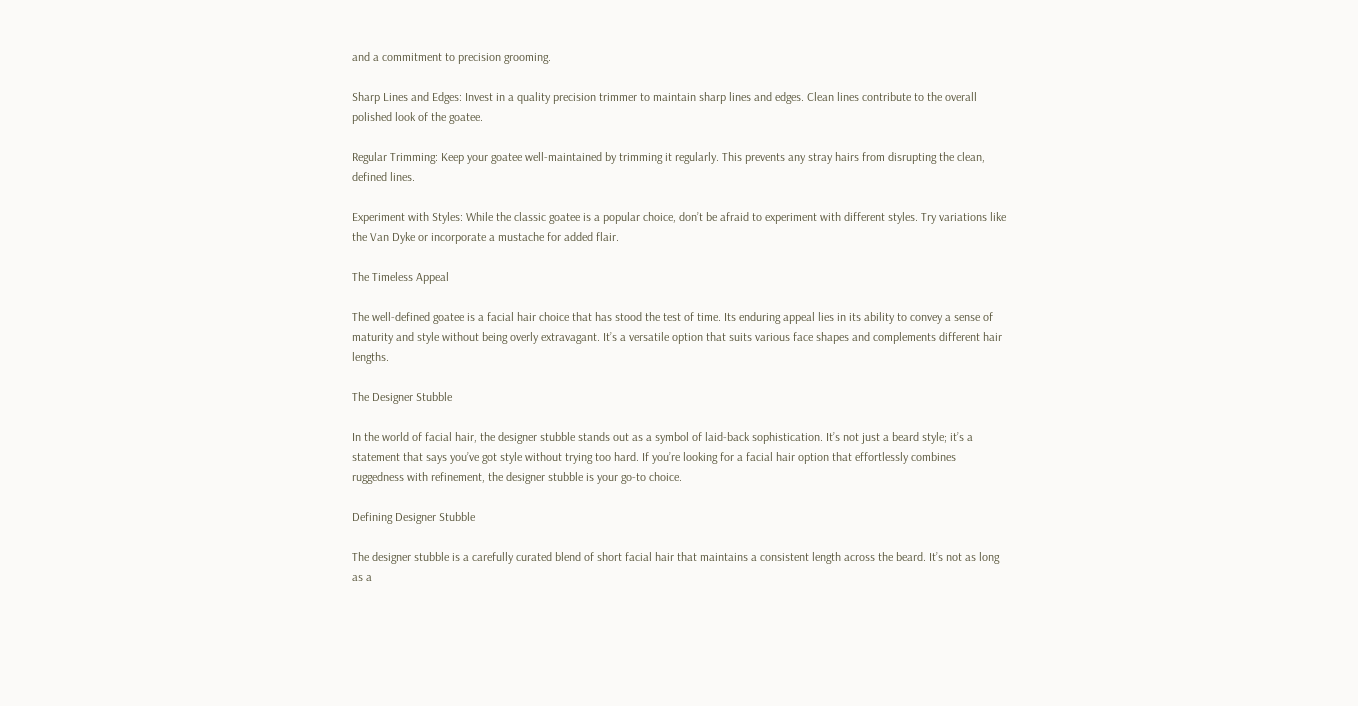and a commitment to precision grooming.

Sharp Lines and Edges: Invest in a quality precision trimmer to maintain sharp lines and edges. Clean lines contribute to the overall polished look of the goatee.

Regular Trimming: Keep your goatee well-maintained by trimming it regularly. This prevents any stray hairs from disrupting the clean, defined lines.

Experiment with Styles: While the classic goatee is a popular choice, don’t be afraid to experiment with different styles. Try variations like the Van Dyke or incorporate a mustache for added flair.

The Timeless Appeal

The well-defined goatee is a facial hair choice that has stood the test of time. Its enduring appeal lies in its ability to convey a sense of maturity and style without being overly extravagant. It’s a versatile option that suits various face shapes and complements different hair lengths.

The Designer Stubble

In the world of facial hair, the designer stubble stands out as a symbol of laid-back sophistication. It’s not just a beard style; it’s a statement that says you’ve got style without trying too hard. If you’re looking for a facial hair option that effortlessly combines ruggedness with refinement, the designer stubble is your go-to choice.

Defining Designer Stubble

The designer stubble is a carefully curated blend of short facial hair that maintains a consistent length across the beard. It’s not as long as a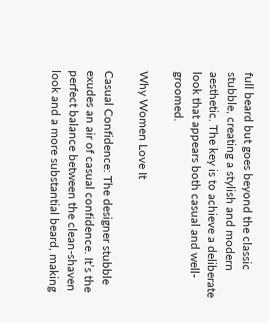full beard but goes beyond the classic stubble, creating a stylish and modern aesthetic. The key is to achieve a deliberate look that appears both casual and well-groomed.

Why Women Love It

Casual Confidence: The designer stubble exudes an air of casual confidence. It’s the perfect balance between the clean-shaven look and a more substantial beard, making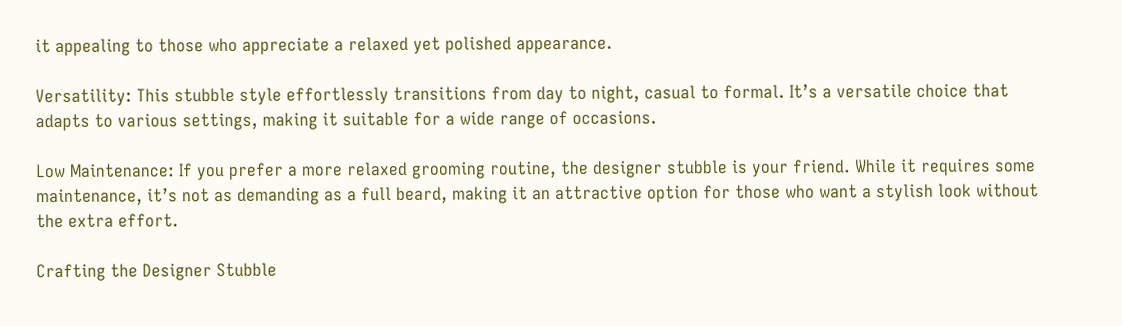it appealing to those who appreciate a relaxed yet polished appearance.

Versatility: This stubble style effortlessly transitions from day to night, casual to formal. It’s a versatile choice that adapts to various settings, making it suitable for a wide range of occasions.

Low Maintenance: If you prefer a more relaxed grooming routine, the designer stubble is your friend. While it requires some maintenance, it’s not as demanding as a full beard, making it an attractive option for those who want a stylish look without the extra effort.

Crafting the Designer Stubble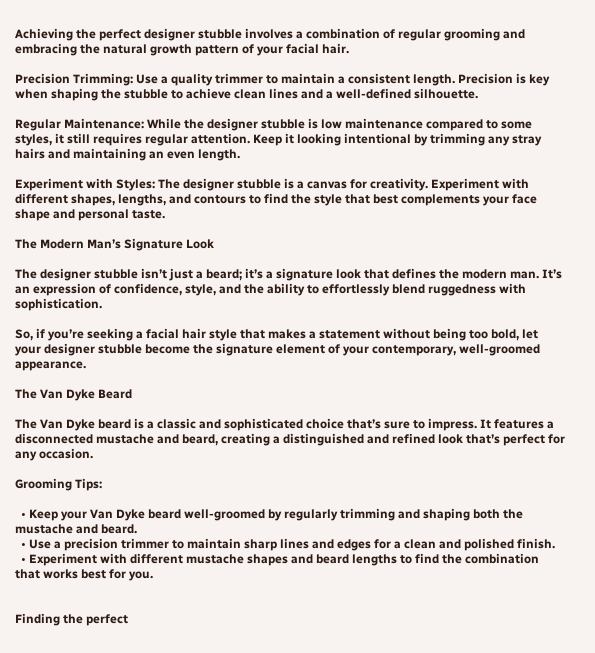Achieving the perfect designer stubble involves a combination of regular grooming and embracing the natural growth pattern of your facial hair.

Precision Trimming: Use a quality trimmer to maintain a consistent length. Precision is key when shaping the stubble to achieve clean lines and a well-defined silhouette.

Regular Maintenance: While the designer stubble is low maintenance compared to some styles, it still requires regular attention. Keep it looking intentional by trimming any stray hairs and maintaining an even length.

Experiment with Styles: The designer stubble is a canvas for creativity. Experiment with different shapes, lengths, and contours to find the style that best complements your face shape and personal taste.

The Modern Man’s Signature Look

The designer stubble isn’t just a beard; it’s a signature look that defines the modern man. It’s an expression of confidence, style, and the ability to effortlessly blend ruggedness with sophistication.

So, if you’re seeking a facial hair style that makes a statement without being too bold, let your designer stubble become the signature element of your contemporary, well-groomed appearance.

The Van Dyke Beard

The Van Dyke beard is a classic and sophisticated choice that’s sure to impress. It features a disconnected mustache and beard, creating a distinguished and refined look that’s perfect for any occasion.

Grooming Tips:

  • Keep your Van Dyke beard well-groomed by regularly trimming and shaping both the mustache and beard.
  • Use a precision trimmer to maintain sharp lines and edges for a clean and polished finish.
  • Experiment with different mustache shapes and beard lengths to find the combination that works best for you.


Finding the perfect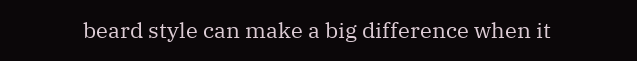beard style can make a big difference when it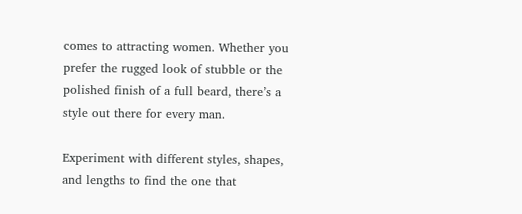comes to attracting women. Whether you prefer the rugged look of stubble or the polished finish of a full beard, there’s a style out there for every man.

Experiment with different styles, shapes, and lengths to find the one that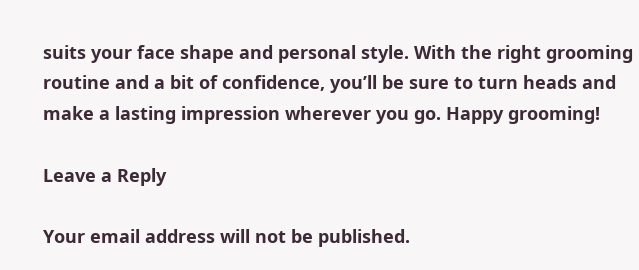suits your face shape and personal style. With the right grooming routine and a bit of confidence, you’ll be sure to turn heads and make a lasting impression wherever you go. Happy grooming!

Leave a Reply

Your email address will not be published.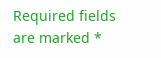Required fields are marked *